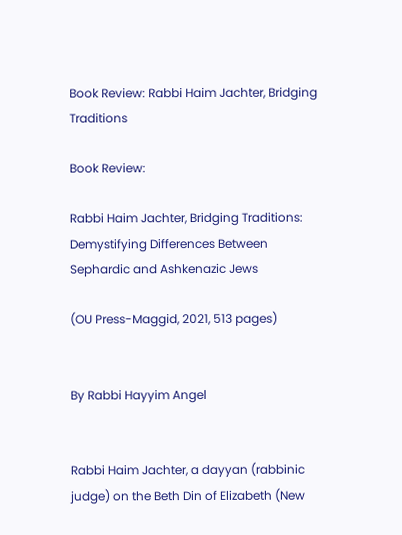Book Review: Rabbi Haim Jachter, Bridging Traditions

Book Review:

Rabbi Haim Jachter, Bridging Traditions: Demystifying Differences Between Sephardic and Ashkenazic Jews

(OU Press-Maggid, 2021, 513 pages)


By Rabbi Hayyim Angel


Rabbi Haim Jachter, a dayyan (rabbinic judge) on the Beth Din of Elizabeth (New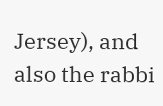Jersey), and also the rabbi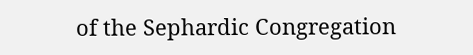of the Sephardic Congregation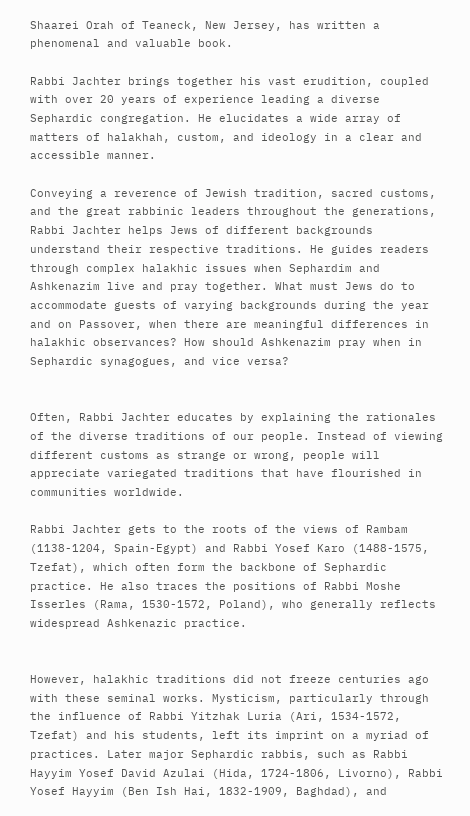Shaarei Orah of Teaneck, New Jersey, has written a phenomenal and valuable book.

Rabbi Jachter brings together his vast erudition, coupled with over 20 years of experience leading a diverse Sephardic congregation. He elucidates a wide array of matters of halakhah, custom, and ideology in a clear and accessible manner.

Conveying a reverence of Jewish tradition, sacred customs, and the great rabbinic leaders throughout the generations, Rabbi Jachter helps Jews of different backgrounds understand their respective traditions. He guides readers through complex halakhic issues when Sephardim and Ashkenazim live and pray together. What must Jews do to accommodate guests of varying backgrounds during the year and on Passover, when there are meaningful differences in halakhic observances? How should Ashkenazim pray when in Sephardic synagogues, and vice versa?


Often, Rabbi Jachter educates by explaining the rationales of the diverse traditions of our people. Instead of viewing different customs as strange or wrong, people will appreciate variegated traditions that have flourished in communities worldwide.

Rabbi Jachter gets to the roots of the views of Rambam (1138-1204, Spain-Egypt) and Rabbi Yosef Karo (1488-1575, Tzefat), which often form the backbone of Sephardic practice. He also traces the positions of Rabbi Moshe Isserles (Rama, 1530-1572, Poland), who generally reflects widespread Ashkenazic practice.


However, halakhic traditions did not freeze centuries ago with these seminal works. Mysticism, particularly through the influence of Rabbi Yitzhak Luria (Ari, 1534-1572, Tzefat) and his students, left its imprint on a myriad of practices. Later major Sephardic rabbis, such as Rabbi Hayyim Yosef David Azulai (Hida, 1724-1806, Livorno), Rabbi Yosef Hayyim (Ben Ish Hai, 1832-1909, Baghdad), and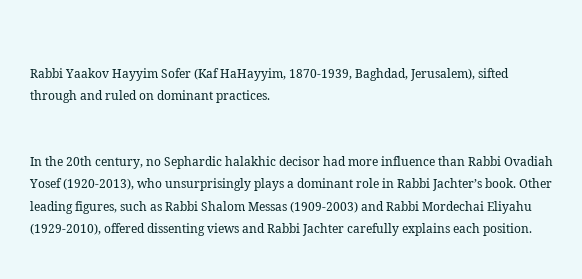Rabbi Yaakov Hayyim Sofer (Kaf HaHayyim, 1870-1939, Baghdad, Jerusalem), sifted through and ruled on dominant practices.


In the 20th century, no Sephardic halakhic decisor had more influence than Rabbi Ovadiah Yosef (1920-2013), who unsurprisingly plays a dominant role in Rabbi Jachter’s book. Other leading figures, such as Rabbi Shalom Messas (1909-2003) and Rabbi Mordechai Eliyahu (1929-2010), offered dissenting views and Rabbi Jachter carefully explains each position.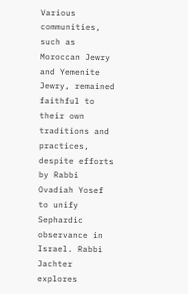Various communities, such as Moroccan Jewry and Yemenite Jewry, remained faithful to their own traditions and practices, despite efforts by Rabbi Ovadiah Yosef to unify Sephardic observance in Israel. Rabbi Jachter explores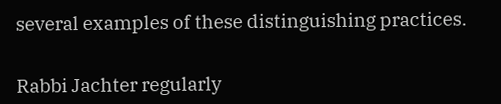several examples of these distinguishing practices.


Rabbi Jachter regularly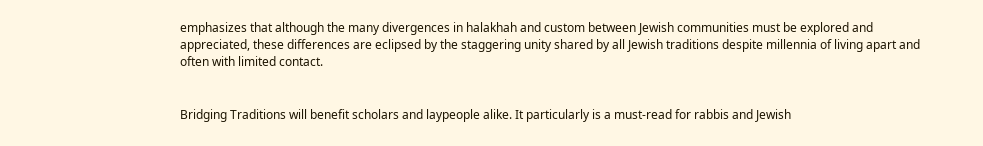emphasizes that although the many divergences in halakhah and custom between Jewish communities must be explored and appreciated, these differences are eclipsed by the staggering unity shared by all Jewish traditions despite millennia of living apart and often with limited contact.


Bridging Traditions will benefit scholars and laypeople alike. It particularly is a must-read for rabbis and Jewish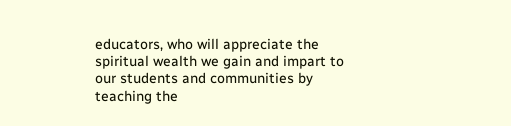educators, who will appreciate the spiritual wealth we gain and impart to our students and communities by teaching the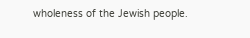wholeness of the Jewish people.